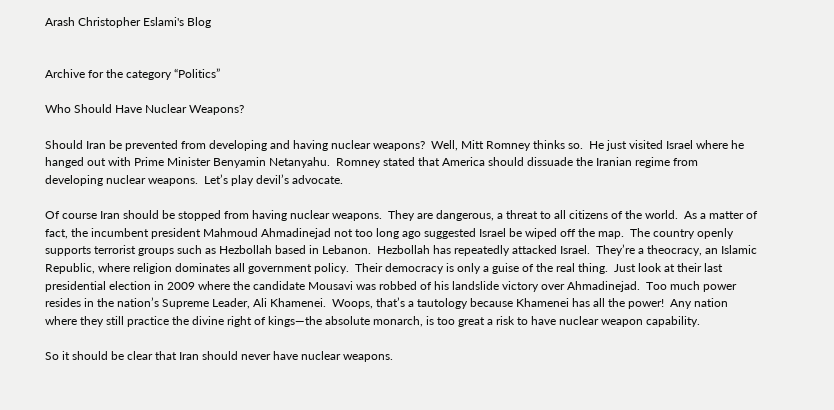Arash Christopher Eslami's Blog


Archive for the category “Politics”

Who Should Have Nuclear Weapons?

Should Iran be prevented from developing and having nuclear weapons?  Well, Mitt Romney thinks so.  He just visited Israel where he hanged out with Prime Minister Benyamin Netanyahu.  Romney stated that America should dissuade the Iranian regime from developing nuclear weapons.  Let’s play devil’s advocate.

Of course Iran should be stopped from having nuclear weapons.  They are dangerous, a threat to all citizens of the world.  As a matter of fact, the incumbent president Mahmoud Ahmadinejad not too long ago suggested Israel be wiped off the map.  The country openly supports terrorist groups such as Hezbollah based in Lebanon.  Hezbollah has repeatedly attacked Israel.  They’re a theocracy, an Islamic Republic, where religion dominates all government policy.  Their democracy is only a guise of the real thing.  Just look at their last presidential election in 2009 where the candidate Mousavi was robbed of his landslide victory over Ahmadinejad.  Too much power resides in the nation’s Supreme Leader, Ali Khamenei.  Woops, that’s a tautology because Khamenei has all the power!  Any nation where they still practice the divine right of kings—the absolute monarch, is too great a risk to have nuclear weapon capability.

So it should be clear that Iran should never have nuclear weapons.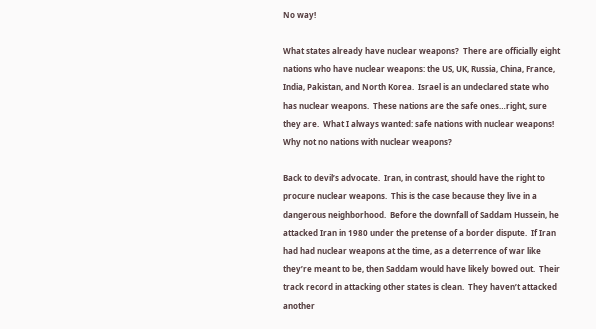No way!

What states already have nuclear weapons?  There are officially eight nations who have nuclear weapons: the US, UK, Russia, China, France, India, Pakistan, and North Korea.  Israel is an undeclared state who has nuclear weapons.  These nations are the safe ones…right, sure they are.  What I always wanted: safe nations with nuclear weapons!  Why not no nations with nuclear weapons?

Back to devil’s advocate.  Iran, in contrast, should have the right to procure nuclear weapons.  This is the case because they live in a dangerous neighborhood.  Before the downfall of Saddam Hussein, he attacked Iran in 1980 under the pretense of a border dispute.  If Iran had had nuclear weapons at the time, as a deterrence of war like they’re meant to be, then Saddam would have likely bowed out.  Their track record in attacking other states is clean.  They haven’t attacked another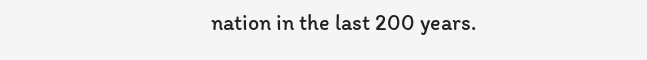nation in the last 200 years.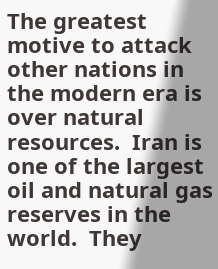The greatest motive to attack other nations in the modern era is over natural resources.  Iran is one of the largest oil and natural gas reserves in the world.  They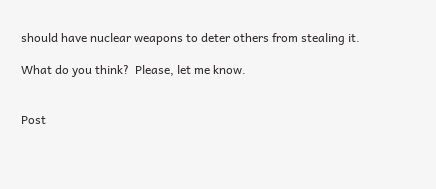should have nuclear weapons to deter others from stealing it.

What do you think?  Please, let me know.


Post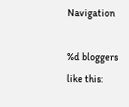Navigation

%d bloggers like this: